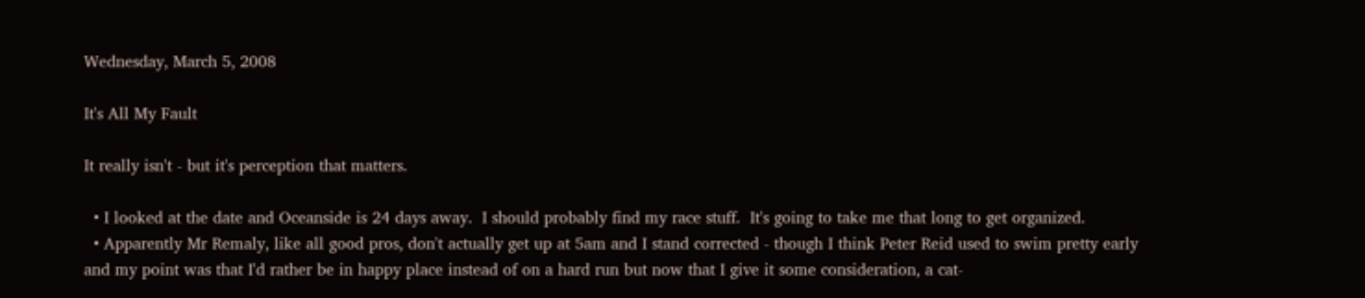Wednesday, March 5, 2008

It's All My Fault

It really isn't - but it's perception that matters.

  • I looked at the date and Oceanside is 24 days away.  I should probably find my race stuff.  It's going to take me that long to get organized.
  • Apparently Mr Remaly, like all good pros, don't actually get up at 5am and I stand corrected - though I think Peter Reid used to swim pretty early and my point was that I'd rather be in happy place instead of on a hard run but now that I give it some consideration, a cat-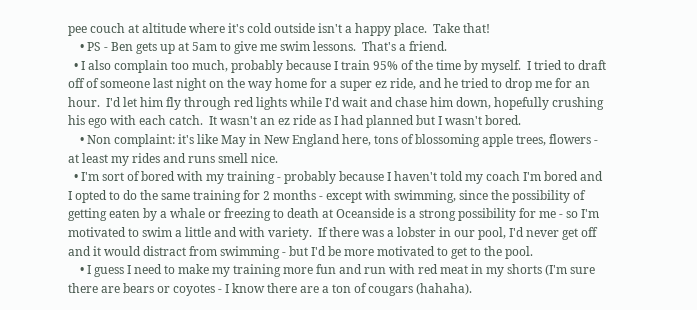pee couch at altitude where it's cold outside isn't a happy place.  Take that!
    • PS - Ben gets up at 5am to give me swim lessons.  That's a friend.
  • I also complain too much, probably because I train 95% of the time by myself.  I tried to draft off of someone last night on the way home for a super ez ride, and he tried to drop me for an hour.  I'd let him fly through red lights while I'd wait and chase him down, hopefully crushing his ego with each catch.  It wasn't an ez ride as I had planned but I wasn't bored.
    • Non complaint: it's like May in New England here, tons of blossoming apple trees, flowers - at least my rides and runs smell nice.
  • I'm sort of bored with my training - probably because I haven't told my coach I'm bored and I opted to do the same training for 2 months - except with swimming, since the possibility of getting eaten by a whale or freezing to death at Oceanside is a strong possibility for me - so I'm motivated to swim a little and with variety.  If there was a lobster in our pool, I'd never get off and it would distract from swimming - but I'd be more motivated to get to the pool.
    • I guess I need to make my training more fun and run with red meat in my shorts (I'm sure there are bears or coyotes - I know there are a ton of cougars (hahaha).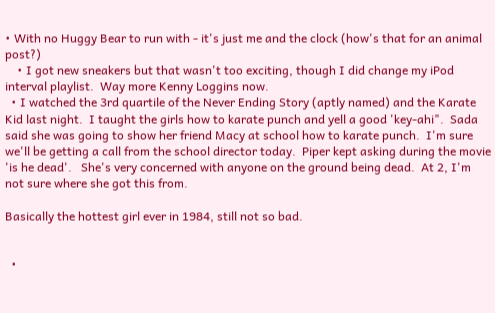• With no Huggy Bear to run with - it's just me and the clock (how's that for an animal post?)
    • I got new sneakers but that wasn't too exciting, though I did change my iPod interval playlist.  Way more Kenny Loggins now.
  • I watched the 3rd quartile of the Never Ending Story (aptly named) and the Karate Kid last night.  I taught the girls how to karate punch and yell a good 'key-ahi".  Sada said she was going to show her friend Macy at school how to karate punch.  I'm sure we'll be getting a call from the school director today.  Piper kept asking during the movie 'is he dead'.   She's very concerned with anyone on the ground being dead.  At 2, I'm not sure where she got this from.

Basically the hottest girl ever in 1984, still not so bad.


  •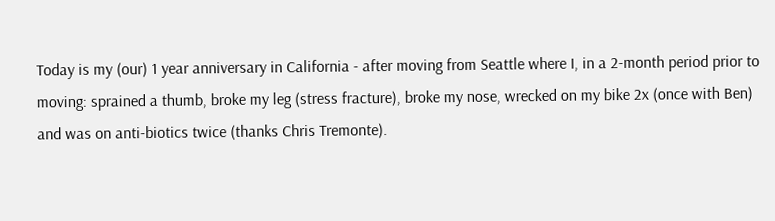Today is my (our) 1 year anniversary in California - after moving from Seattle where I, in a 2-month period prior to moving: sprained a thumb, broke my leg (stress fracture), broke my nose, wrecked on my bike 2x (once with Ben) and was on anti-biotics twice (thanks Chris Tremonte).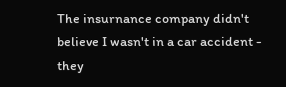The insurnance company didn't believe I wasn't in a car accident - they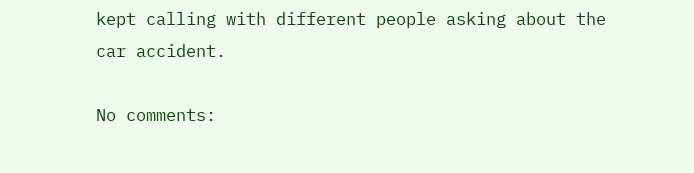kept calling with different people asking about the car accident.

No comments: